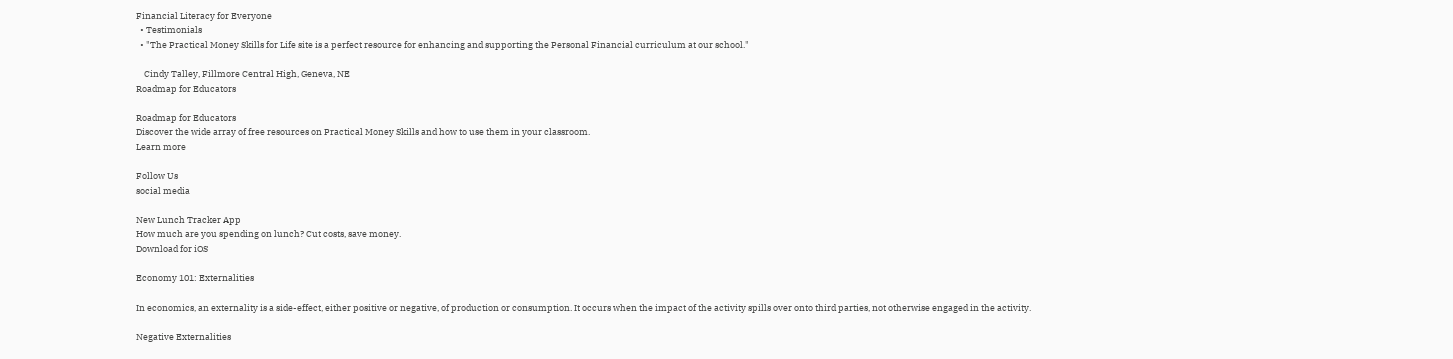Financial Literacy for Everyone
  • Testimonials
  • "The Practical Money Skills for Life site is a perfect resource for enhancing and supporting the Personal Financial curriculum at our school."

    Cindy Talley, Fillmore Central High, Geneva, NE
Roadmap for Educators

Roadmap for Educators
Discover the wide array of free resources on Practical Money Skills and how to use them in your classroom.
Learn more

Follow Us
social media

New Lunch Tracker App
How much are you spending on lunch? Cut costs, save money.
Download for iOS

Economy 101: Externalities

In economics, an externality is a side-effect, either positive or negative, of production or consumption. It occurs when the impact of the activity spills over onto third parties, not otherwise engaged in the activity.

Negative Externalities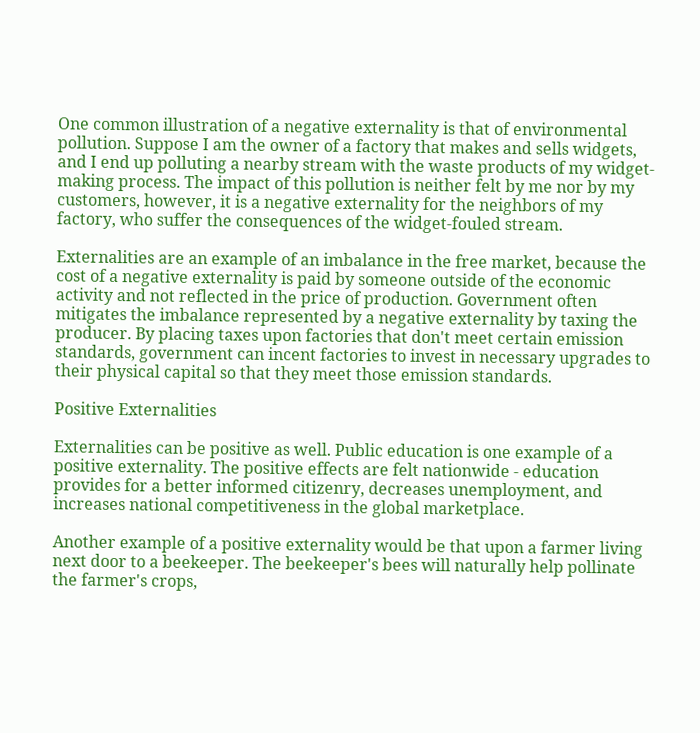One common illustration of a negative externality is that of environmental pollution. Suppose I am the owner of a factory that makes and sells widgets, and I end up polluting a nearby stream with the waste products of my widget-making process. The impact of this pollution is neither felt by me nor by my customers, however, it is a negative externality for the neighbors of my factory, who suffer the consequences of the widget-fouled stream.

Externalities are an example of an imbalance in the free market, because the cost of a negative externality is paid by someone outside of the economic activity and not reflected in the price of production. Government often mitigates the imbalance represented by a negative externality by taxing the producer. By placing taxes upon factories that don't meet certain emission standards, government can incent factories to invest in necessary upgrades to their physical capital so that they meet those emission standards.

Positive Externalities

Externalities can be positive as well. Public education is one example of a positive externality. The positive effects are felt nationwide - education provides for a better informed citizenry, decreases unemployment, and increases national competitiveness in the global marketplace.

Another example of a positive externality would be that upon a farmer living next door to a beekeeper. The beekeeper's bees will naturally help pollinate the farmer's crops,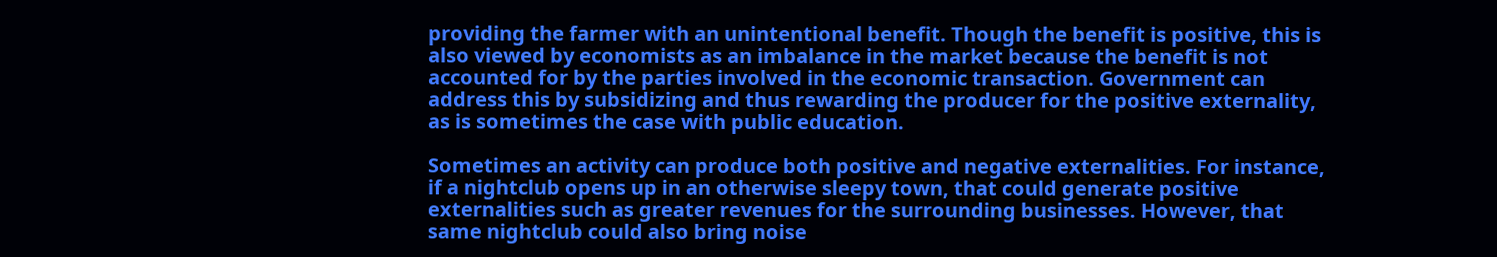providing the farmer with an unintentional benefit. Though the benefit is positive, this is also viewed by economists as an imbalance in the market because the benefit is not accounted for by the parties involved in the economic transaction. Government can address this by subsidizing and thus rewarding the producer for the positive externality, as is sometimes the case with public education.

Sometimes an activity can produce both positive and negative externalities. For instance, if a nightclub opens up in an otherwise sleepy town, that could generate positive externalities such as greater revenues for the surrounding businesses. However, that same nightclub could also bring noise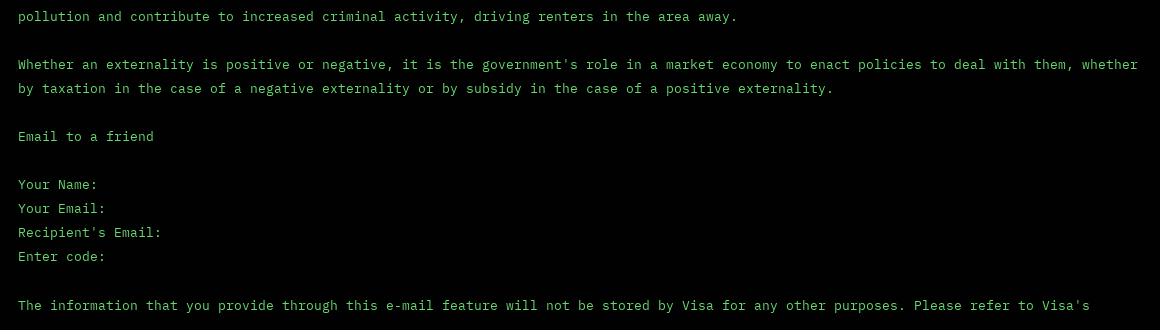pollution and contribute to increased criminal activity, driving renters in the area away.

Whether an externality is positive or negative, it is the government's role in a market economy to enact policies to deal with them, whether by taxation in the case of a negative externality or by subsidy in the case of a positive externality.

Email to a friend

Your Name:
Your Email:
Recipient's Email:
Enter code:

The information that you provide through this e-mail feature will not be stored by Visa for any other purposes. Please refer to Visa's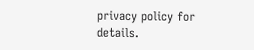privacy policy for details.